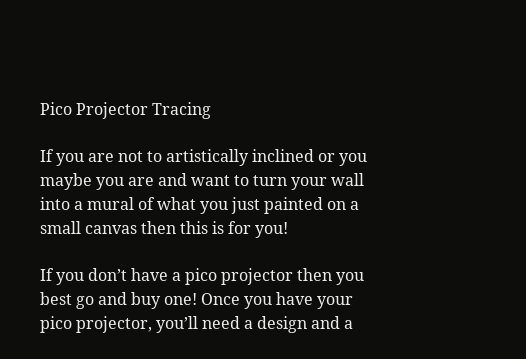Pico Projector Tracing

If you are not to artistically inclined or you maybe you are and want to turn your wall into a mural of what you just painted on a small canvas then this is for you!

If you don’t have a pico projector then you best go and buy one! Once you have your pico projector, you’ll need a design and a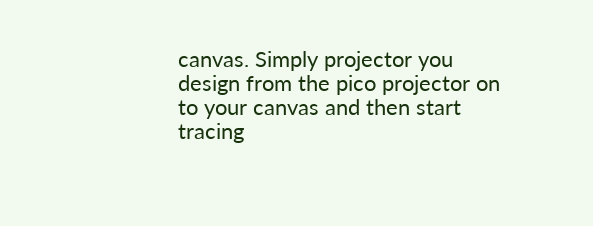canvas. Simply projector you design from the pico projector on to your canvas and then start tracing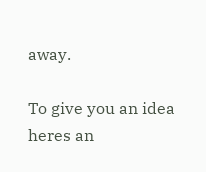away.

To give you an idea heres an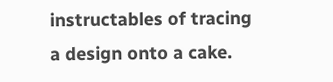instructables of tracing a design onto a cake.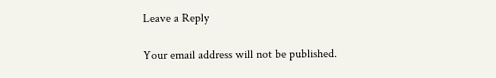Leave a Reply

Your email address will not be published.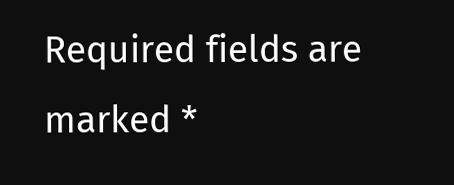Required fields are marked *